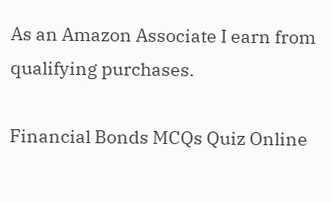As an Amazon Associate I earn from qualifying purchases.

Financial Bonds MCQs Quiz Online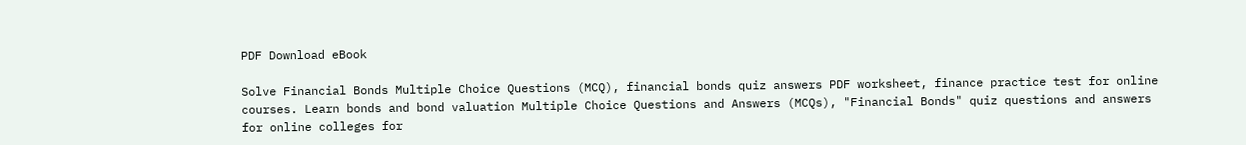PDF Download eBook

Solve Financial Bonds Multiple Choice Questions (MCQ), financial bonds quiz answers PDF worksheet, finance practice test for online courses. Learn bonds and bond valuation Multiple Choice Questions and Answers (MCQs), "Financial Bonds" quiz questions and answers for online colleges for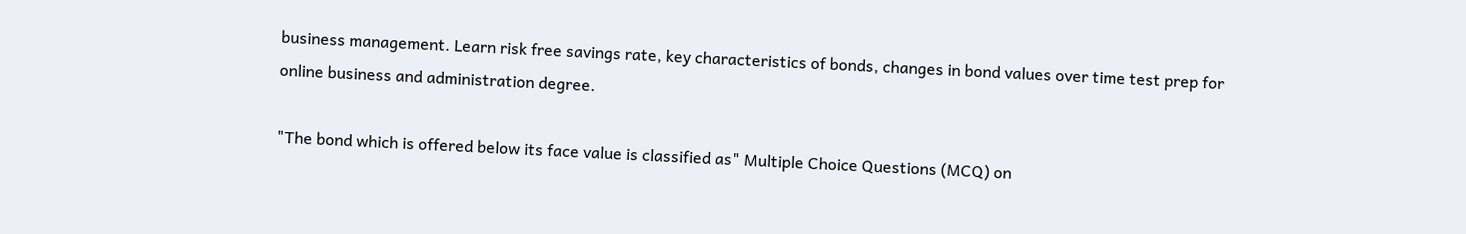business management. Learn risk free savings rate, key characteristics of bonds, changes in bond values over time test prep for online business and administration degree.

"The bond which is offered below its face value is classified as" Multiple Choice Questions (MCQ) on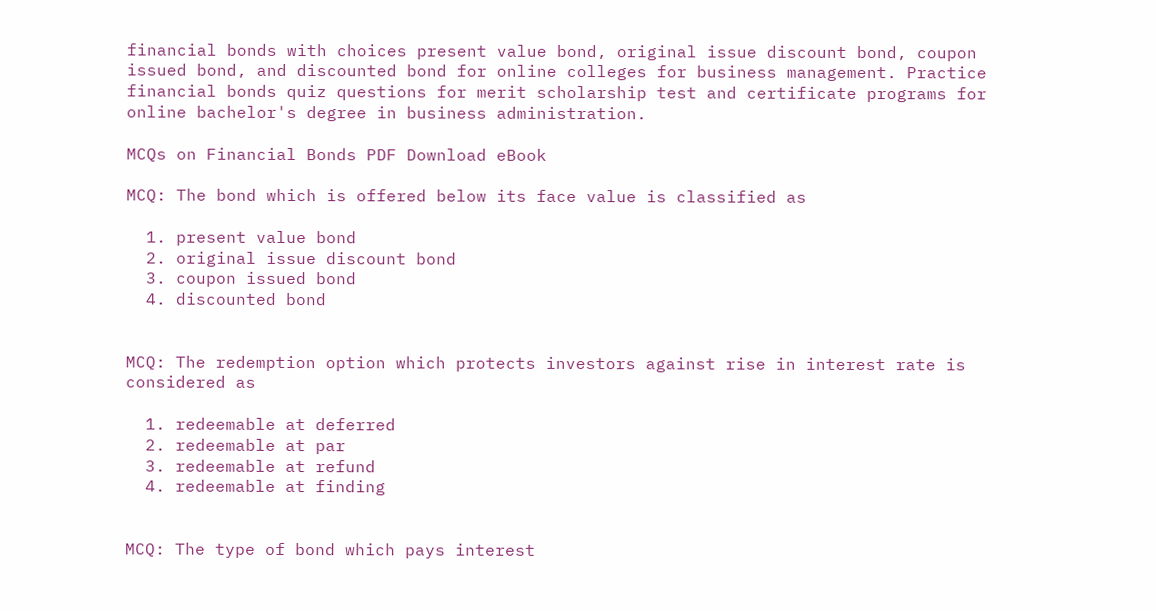financial bonds with choices present value bond, original issue discount bond, coupon issued bond, and discounted bond for online colleges for business management. Practice financial bonds quiz questions for merit scholarship test and certificate programs for online bachelor's degree in business administration.

MCQs on Financial Bonds PDF Download eBook

MCQ: The bond which is offered below its face value is classified as

  1. present value bond
  2. original issue discount bond
  3. coupon issued bond
  4. discounted bond


MCQ: The redemption option which protects investors against rise in interest rate is considered as

  1. redeemable at deferred
  2. redeemable at par
  3. redeemable at refund
  4. redeemable at finding


MCQ: The type of bond which pays interest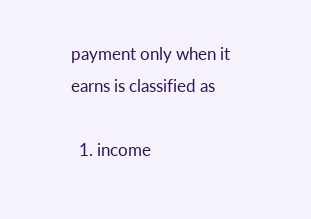payment only when it earns is classified as

  1. income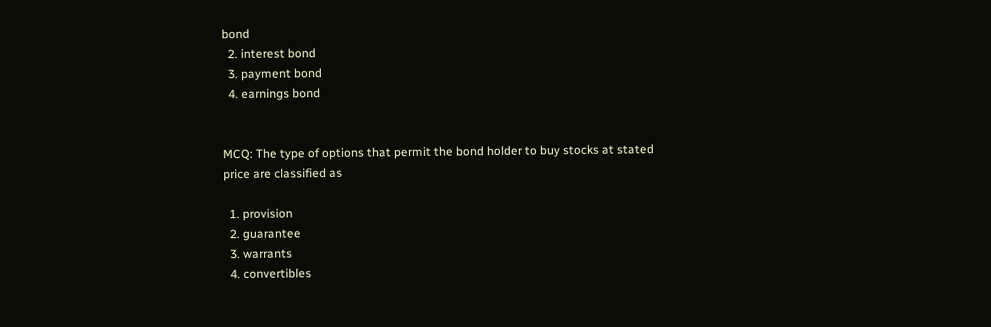bond
  2. interest bond
  3. payment bond
  4. earnings bond


MCQ: The type of options that permit the bond holder to buy stocks at stated price are classified as

  1. provision
  2. guarantee
  3. warrants
  4. convertibles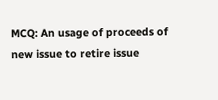MCQ: An usage of proceeds of new issue to retire issue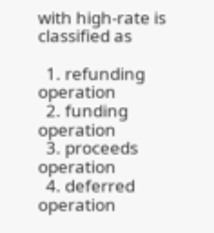with high-rate is classified as

  1. refunding operation
  2. funding operation
  3. proceeds operation
  4. deferred operation